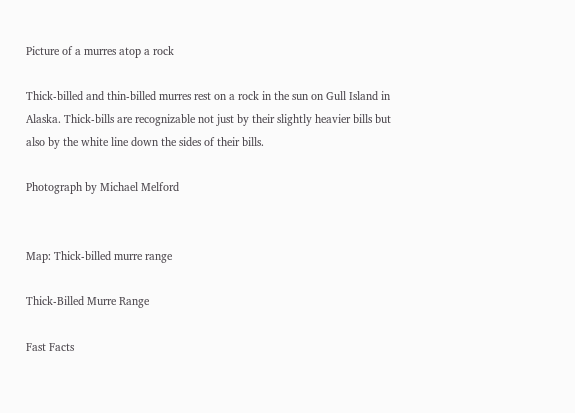Picture of a murres atop a rock

Thick-billed and thin-billed murres rest on a rock in the sun on Gull Island in Alaska. Thick-bills are recognizable not just by their slightly heavier bills but also by the white line down the sides of their bills.

Photograph by Michael Melford


Map: Thick-billed murre range

Thick-Billed Murre Range

Fast Facts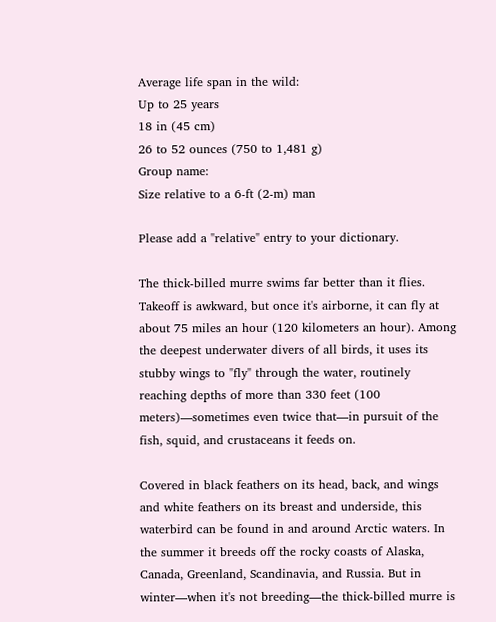Average life span in the wild:
Up to 25 years
18 in (45 cm)
26 to 52 ounces (750 to 1,481 g)
Group name:
Size relative to a 6-ft (2-m) man

Please add a "relative" entry to your dictionary.

The thick-billed murre swims far better than it flies. Takeoff is awkward, but once it's airborne, it can fly at about 75 miles an hour (120 kilometers an hour). Among the deepest underwater divers of all birds, it uses its stubby wings to "fly" through the water, routinely reaching depths of more than 330 feet (100 meters)—sometimes even twice that—in pursuit of the fish, squid, and crustaceans it feeds on.

Covered in black feathers on its head, back, and wings and white feathers on its breast and underside, this waterbird can be found in and around Arctic waters. In the summer it breeds off the rocky coasts of Alaska, Canada, Greenland, Scandinavia, and Russia. But in winter—when it's not breeding—the thick-billed murre is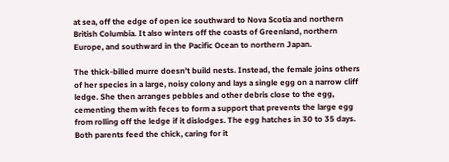at sea, off the edge of open ice southward to Nova Scotia and northern British Columbia. It also winters off the coasts of Greenland, northern Europe, and southward in the Pacific Ocean to northern Japan.

The thick-billed murre doesn’t build nests. Instead, the female joins others of her species in a large, noisy colony and lays a single egg on a narrow cliff ledge. She then arranges pebbles and other debris close to the egg, cementing them with feces to form a support that prevents the large egg from rolling off the ledge if it dislodges. The egg hatches in 30 to 35 days. Both parents feed the chick, caring for it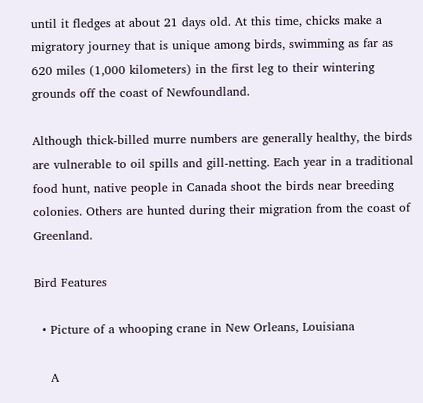until it fledges at about 21 days old. At this time, chicks make a migratory journey that is unique among birds, swimming as far as 620 miles (1,000 kilometers) in the first leg to their wintering grounds off the coast of Newfoundland.

Although thick-billed murre numbers are generally healthy, the birds are vulnerable to oil spills and gill-netting. Each year in a traditional food hunt, native people in Canada shoot the birds near breeding colonies. Others are hunted during their migration from the coast of Greenland.

Bird Features

  • Picture of a whooping crane in New Orleans, Louisiana

    A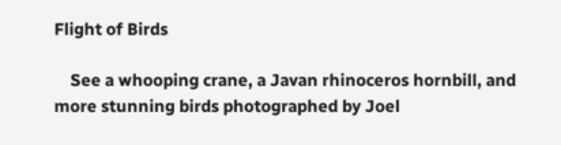Flight of Birds

    See a whooping crane, a Javan rhinoceros hornbill, and more stunning birds photographed by Joel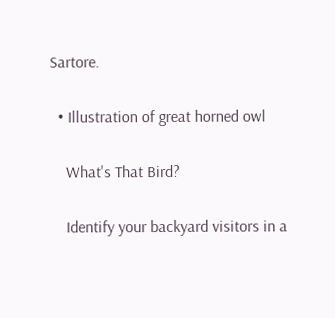Sartore.

  • Illustration of great horned owl

    What's That Bird?

    Identify your backyard visitors in a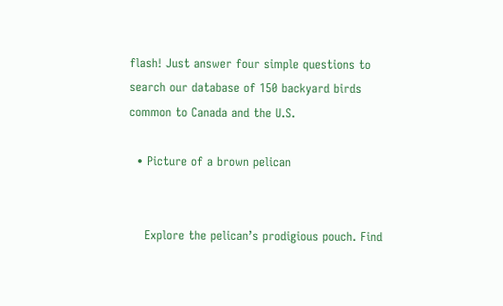flash! Just answer four simple questions to search our database of 150 backyard birds common to Canada and the U.S.

  • Picture of a brown pelican


    Explore the pelican’s prodigious pouch. Find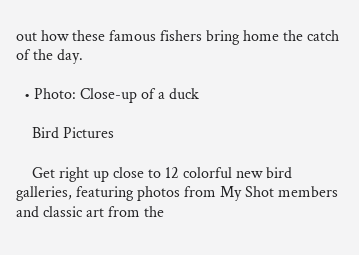out how these famous fishers bring home the catch of the day.

  • Photo: Close-up of a duck

    Bird Pictures

    Get right up close to 12 colorful new bird galleries, featuring photos from My Shot members and classic art from the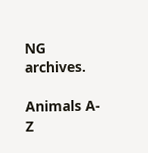NG archives.

Animals A-Z